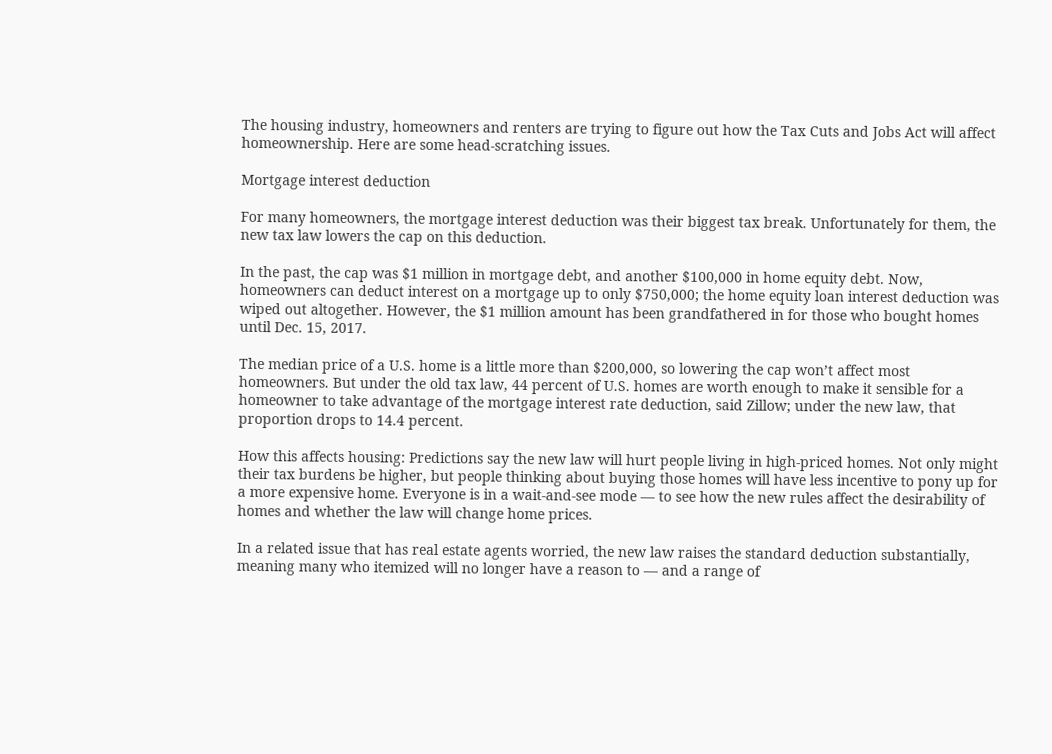The housing industry, homeowners and renters are trying to figure out how the Tax Cuts and Jobs Act will affect homeownership. Here are some head-scratching issues.

Mortgage interest deduction

For many homeowners, the mortgage interest deduction was their biggest tax break. Unfortunately for them, the new tax law lowers the cap on this deduction.

In the past, the cap was $1 million in mortgage debt, and another $100,000 in home equity debt. Now, homeowners can deduct interest on a mortgage up to only $750,000; the home equity loan interest deduction was wiped out altogether. However, the $1 million amount has been grandfathered in for those who bought homes until Dec. 15, 2017.

The median price of a U.S. home is a little more than $200,000, so lowering the cap won’t affect most homeowners. But under the old tax law, 44 percent of U.S. homes are worth enough to make it sensible for a homeowner to take advantage of the mortgage interest rate deduction, said Zillow; under the new law, that proportion drops to 14.4 percent.

How this affects housing: Predictions say the new law will hurt people living in high-priced homes. Not only might their tax burdens be higher, but people thinking about buying those homes will have less incentive to pony up for a more expensive home. Everyone is in a wait-and-see mode — to see how the new rules affect the desirability of homes and whether the law will change home prices.

In a related issue that has real estate agents worried, the new law raises the standard deduction substantially, meaning many who itemized will no longer have a reason to — and a range of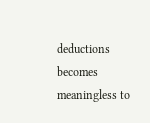deductions becomes meaningless to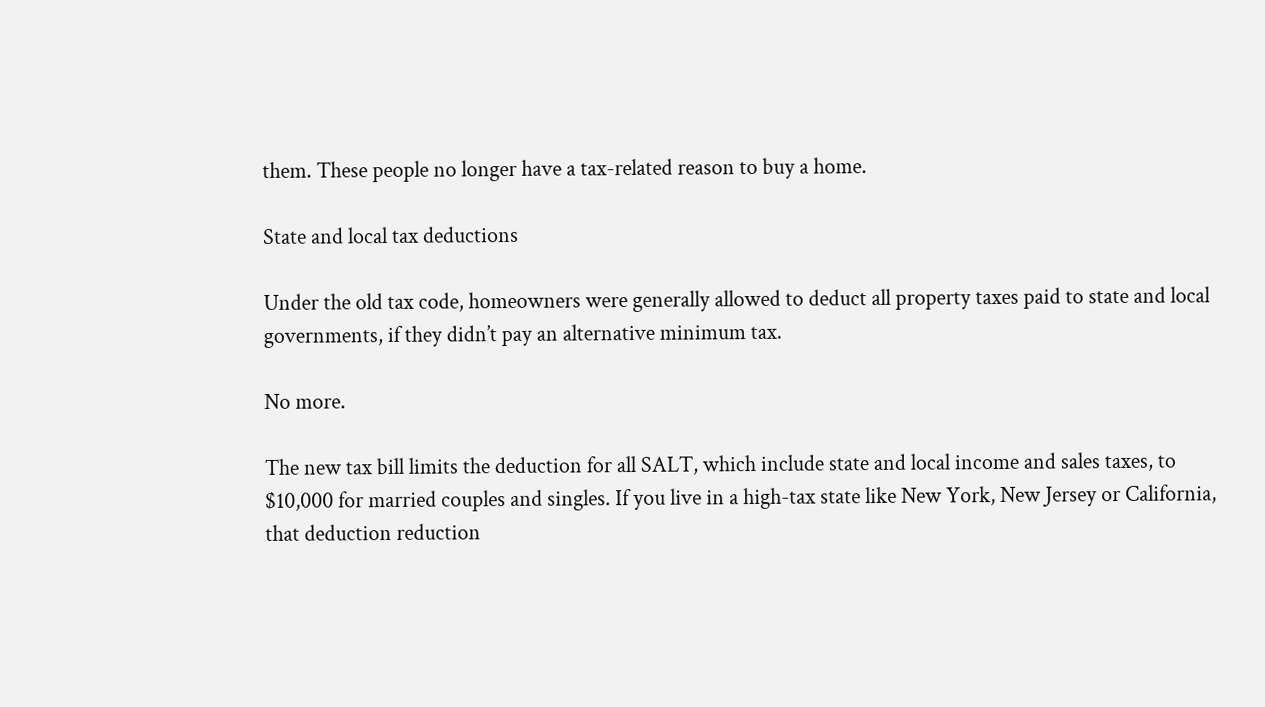them. These people no longer have a tax-related reason to buy a home.

State and local tax deductions

Under the old tax code, homeowners were generally allowed to deduct all property taxes paid to state and local governments, if they didn’t pay an alternative minimum tax.

No more.

The new tax bill limits the deduction for all SALT, which include state and local income and sales taxes, to $10,000 for married couples and singles. If you live in a high-tax state like New York, New Jersey or California, that deduction reduction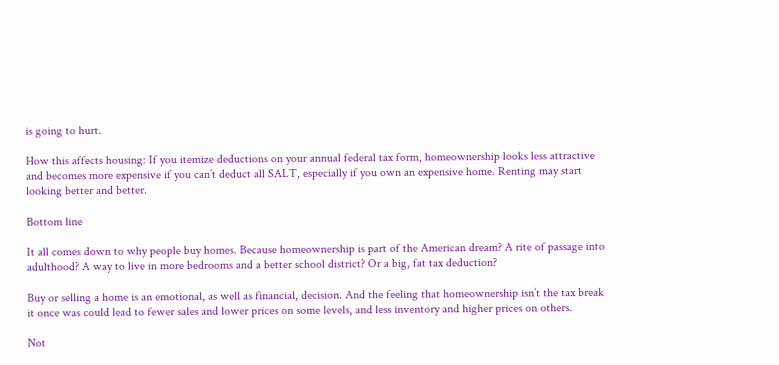is going to hurt.

How this affects housing: If you itemize deductions on your annual federal tax form, homeownership looks less attractive and becomes more expensive if you can’t deduct all SALT, especially if you own an expensive home. Renting may start looking better and better.

Bottom line

It all comes down to why people buy homes. Because homeownership is part of the American dream? A rite of passage into adulthood? A way to live in more bedrooms and a better school district? Or a big, fat tax deduction?

Buy or selling a home is an emotional, as well as financial, decision. And the feeling that homeownership isn’t the tax break it once was could lead to fewer sales and lower prices on some levels, and less inventory and higher prices on others.

Not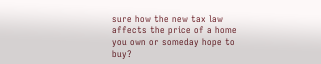sure how the new tax law affects the price of a home you own or someday hope to buy?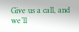Give us a call, and we’ll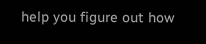help you figure out how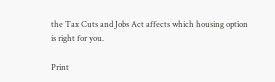the Tax Cuts and Jobs Act affects which housing option is right for you.

Print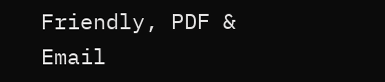Friendly, PDF & Email